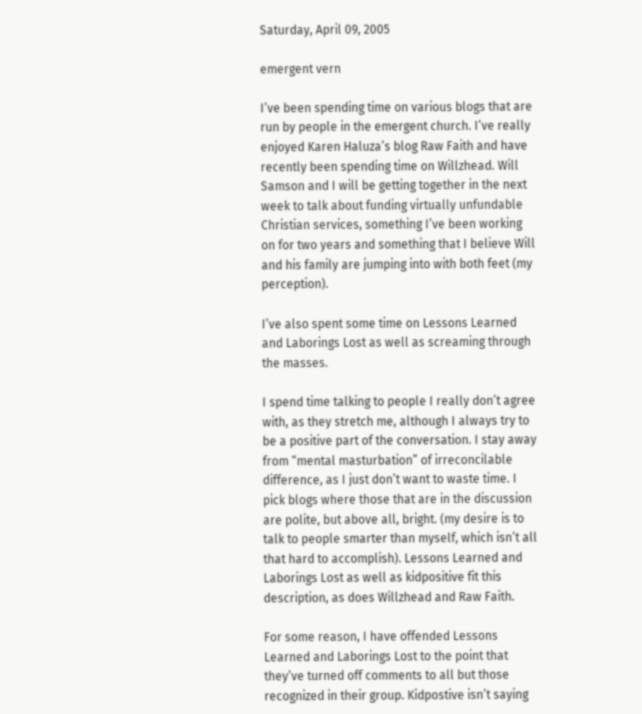Saturday, April 09, 2005

emergent vern

I’ve been spending time on various blogs that are run by people in the emergent church. I’ve really enjoyed Karen Haluza’s blog Raw Faith and have recently been spending time on Willzhead. Will Samson and I will be getting together in the next week to talk about funding virtually unfundable Christian services, something I’ve been working on for two years and something that I believe Will and his family are jumping into with both feet (my perception).

I’ve also spent some time on Lessons Learned and Laborings Lost as well as screaming through the masses.

I spend time talking to people I really don’t agree with, as they stretch me, although I always try to be a positive part of the conversation. I stay away from “mental masturbation” of irreconcilable difference, as I just don’t want to waste time. I pick blogs where those that are in the discussion are polite, but above all, bright. (my desire is to talk to people smarter than myself, which isn’t all that hard to accomplish). Lessons Learned and Laborings Lost as well as kidpositive fit this description, as does Willzhead and Raw Faith.

For some reason, I have offended Lessons Learned and Laborings Lost to the point that they’ve turned off comments to all but those recognized in their group. Kidpostive isn’t saying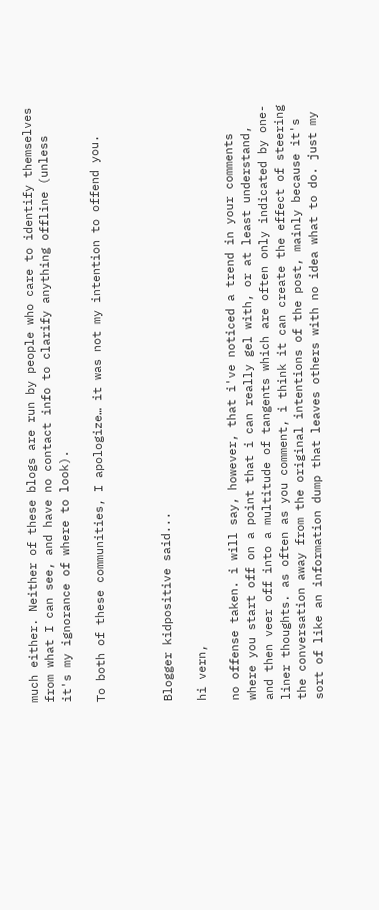much either. Neither of these blogs are run by people who care to identify themselves from what I can see, and have no contact info to clarify anything offline (unless it's my ignorance of where to look).

To both of these communities, I apologize… it was not my intention to offend you.



Blogger kidpositive said...

hi vern,

no offense taken. i will say, however, that i've noticed a trend in your comments where you start off on a point that i can really gel with, or at least understand, and then veer off into a multitude of tangents which are often only indicated by one-liner thoughts. as often as you comment, i think it can create the effect of steering the conversation away from the original intentions of the post, mainly because it's sort of like an information dump that leaves others with no idea what to do. just my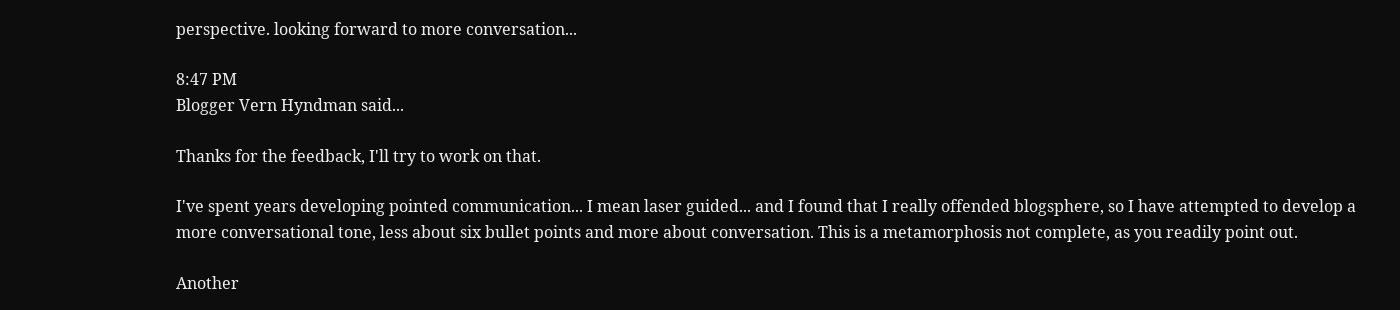perspective. looking forward to more conversation...

8:47 PM
Blogger Vern Hyndman said...

Thanks for the feedback, I'll try to work on that.

I've spent years developing pointed communication... I mean laser guided... and I found that I really offended blogsphere, so I have attempted to develop a more conversational tone, less about six bullet points and more about conversation. This is a metamorphosis not complete, as you readily point out.

Another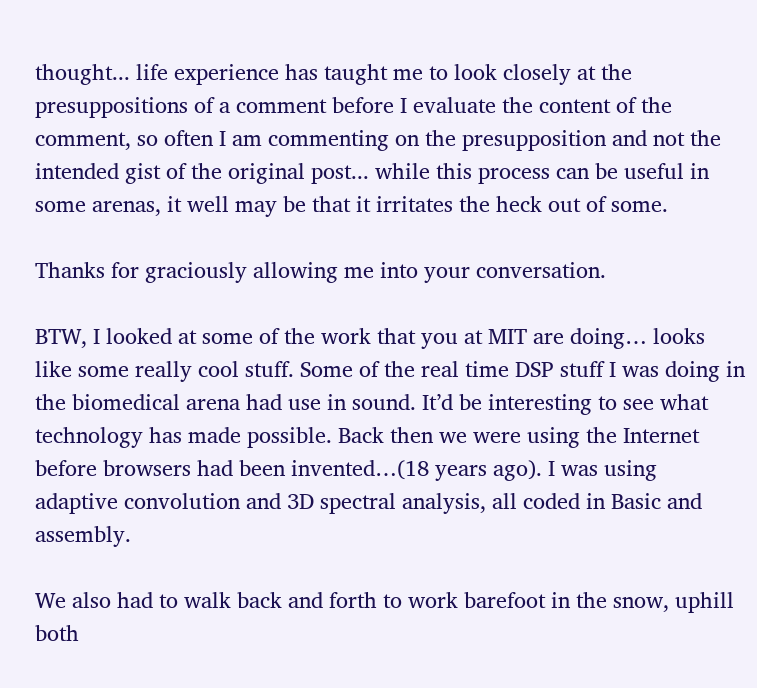thought... life experience has taught me to look closely at the presuppositions of a comment before I evaluate the content of the comment, so often I am commenting on the presupposition and not the intended gist of the original post... while this process can be useful in some arenas, it well may be that it irritates the heck out of some.

Thanks for graciously allowing me into your conversation.

BTW, I looked at some of the work that you at MIT are doing… looks like some really cool stuff. Some of the real time DSP stuff I was doing in the biomedical arena had use in sound. It’d be interesting to see what technology has made possible. Back then we were using the Internet before browsers had been invented…(18 years ago). I was using adaptive convolution and 3D spectral analysis, all coded in Basic and assembly.

We also had to walk back and forth to work barefoot in the snow, uphill both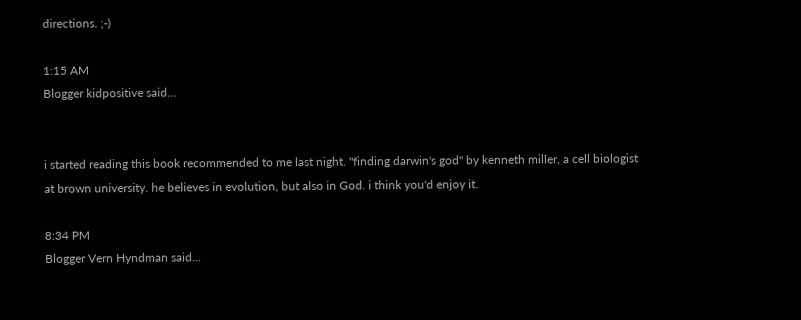directions. ;-)

1:15 AM
Blogger kidpositive said...


i started reading this book recommended to me last night. "finding darwin's god" by kenneth miller, a cell biologist at brown university. he believes in evolution, but also in God. i think you'd enjoy it.

8:34 PM
Blogger Vern Hyndman said...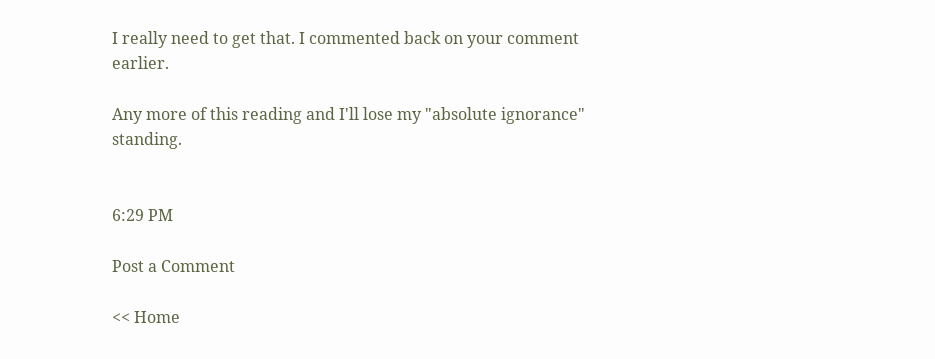I really need to get that. I commented back on your comment earlier.

Any more of this reading and I'll lose my "absolute ignorance" standing.


6:29 PM

Post a Comment

<< Home